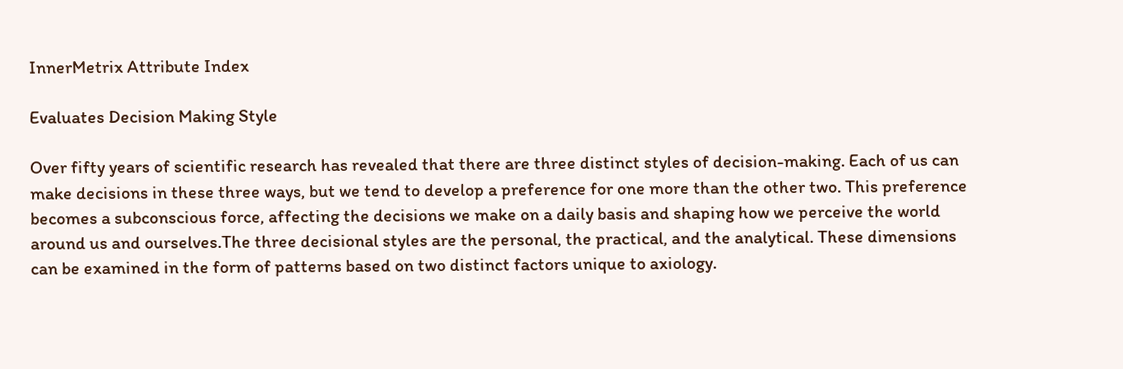InnerMetrix Attribute Index

Evaluates Decision Making Style

Over fifty years of scientific research has revealed that there are three distinct styles of decision-making. Each of us can make decisions in these three ways, but we tend to develop a preference for one more than the other two. This preference becomes a subconscious force, affecting the decisions we make on a daily basis and shaping how we perceive the world around us and ourselves.The three decisional styles are the personal, the practical, and the analytical. These dimensions can be examined in the form of patterns based on two distinct factors unique to axiology.